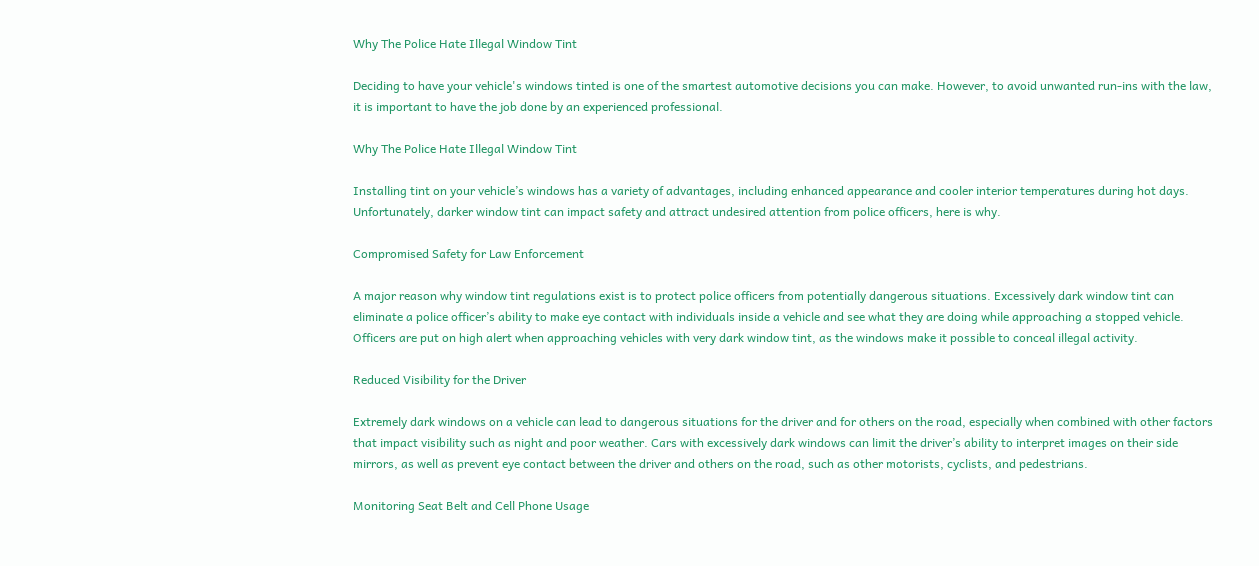Why The Police Hate Illegal Window Tint

Deciding to have your vehicle's windows tinted is one of the smartest automotive decisions you can make. However, to avoid unwanted run-ins with the law, it is important to have the job done by an experienced professional.

Why The Police Hate Illegal Window Tint

Installing tint on your vehicle’s windows has a variety of advantages, including enhanced appearance and cooler interior temperatures during hot days. Unfortunately, darker window tint can impact safety and attract undesired attention from police officers, here is why.

Compromised Safety for Law Enforcement

A major reason why window tint regulations exist is to protect police officers from potentially dangerous situations. Excessively dark window tint can eliminate a police officer’s ability to make eye contact with individuals inside a vehicle and see what they are doing while approaching a stopped vehicle. Officers are put on high alert when approaching vehicles with very dark window tint, as the windows make it possible to conceal illegal activity.

Reduced Visibility for the Driver

Extremely dark windows on a vehicle can lead to dangerous situations for the driver and for others on the road, especially when combined with other factors that impact visibility such as night and poor weather. Cars with excessively dark windows can limit the driver’s ability to interpret images on their side mirrors, as well as prevent eye contact between the driver and others on the road, such as other motorists, cyclists, and pedestrians.

Monitoring Seat Belt and Cell Phone Usage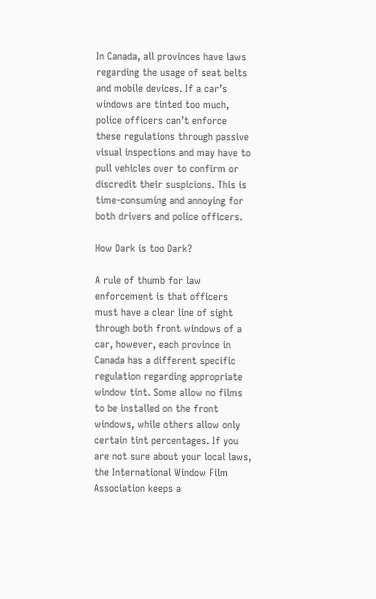In Canada, all provinces have laws regarding the usage of seat belts and mobile devices. If a car’s windows are tinted too much, police officers can’t enforce these regulations through passive visual inspections and may have to pull vehicles over to confirm or discredit their suspicions. This is time-consuming and annoying for both drivers and police officers.

How Dark is too Dark?

A rule of thumb for law enforcement is that officers must have a clear line of sight through both front windows of a car, however, each province in Canada has a different specific regulation regarding appropriate window tint. Some allow no films to be installed on the front windows, while others allow only certain tint percentages. If you are not sure about your local laws, the International Window Film Association keeps a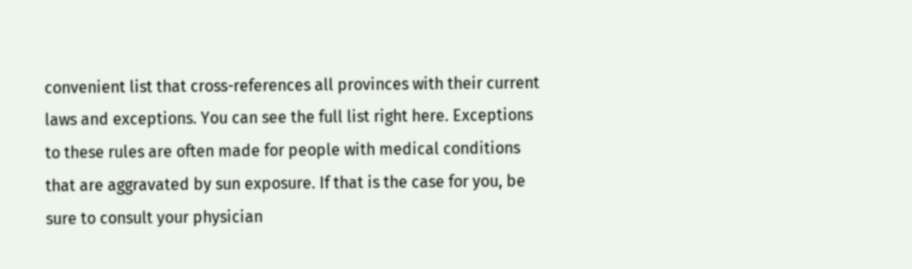convenient list that cross-references all provinces with their current laws and exceptions. You can see the full list right here. Exceptions to these rules are often made for people with medical conditions that are aggravated by sun exposure. If that is the case for you, be sure to consult your physician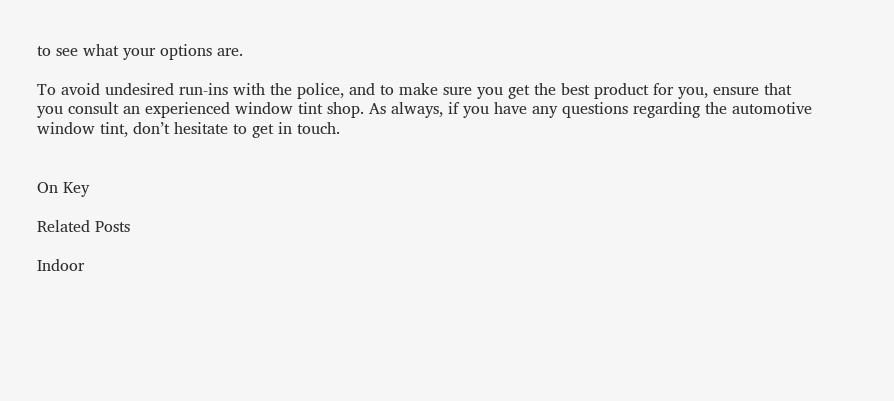to see what your options are.

To avoid undesired run-ins with the police, and to make sure you get the best product for you, ensure that you consult an experienced window tint shop. As always, if you have any questions regarding the automotive window tint, don’t hesitate to get in touch.


On Key

Related Posts

Indoor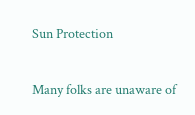Sun Protection

Many folks are unaware of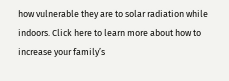how vulnerable they are to solar radiation while indoors. Click here to learn more about how to increase your family’s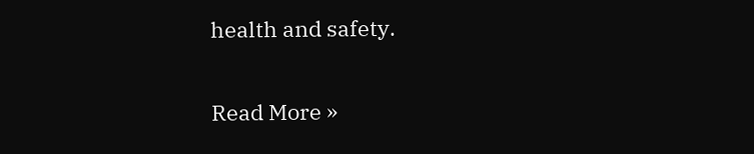health and safety.

Read More »